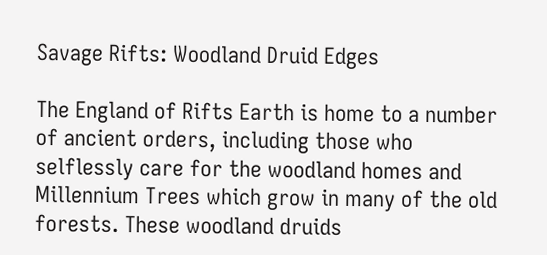Savage Rifts: Woodland Druid Edges

The England of Rifts Earth is home to a number of ancient orders, including those who selflessly care for the woodland homes and Millennium Trees which grow in many of the old forests. These woodland druids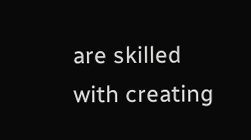are skilled with creating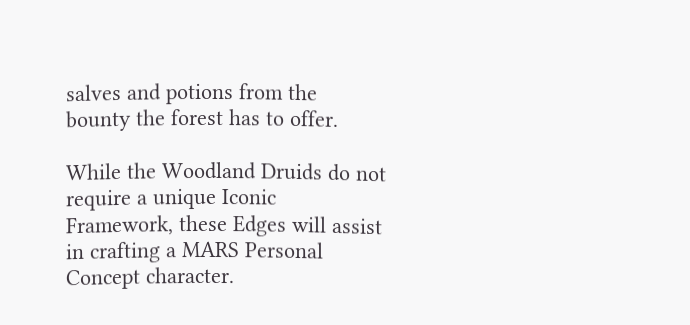salves and potions from the bounty the forest has to offer.

While the Woodland Druids do not require a unique Iconic Framework, these Edges will assist in crafting a MARS Personal Concept character.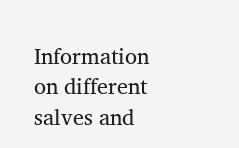Information on different salves and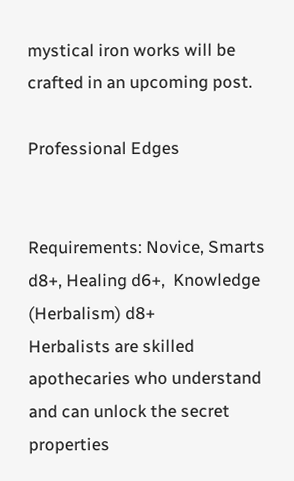mystical iron works will be crafted in an upcoming post.

Professional Edges


Requirements: Novice, Smarts d8+, Healing d6+,  Knowledge (Herbalism) d8+
Herbalists are skilled apothecaries who understand and can unlock the secret properties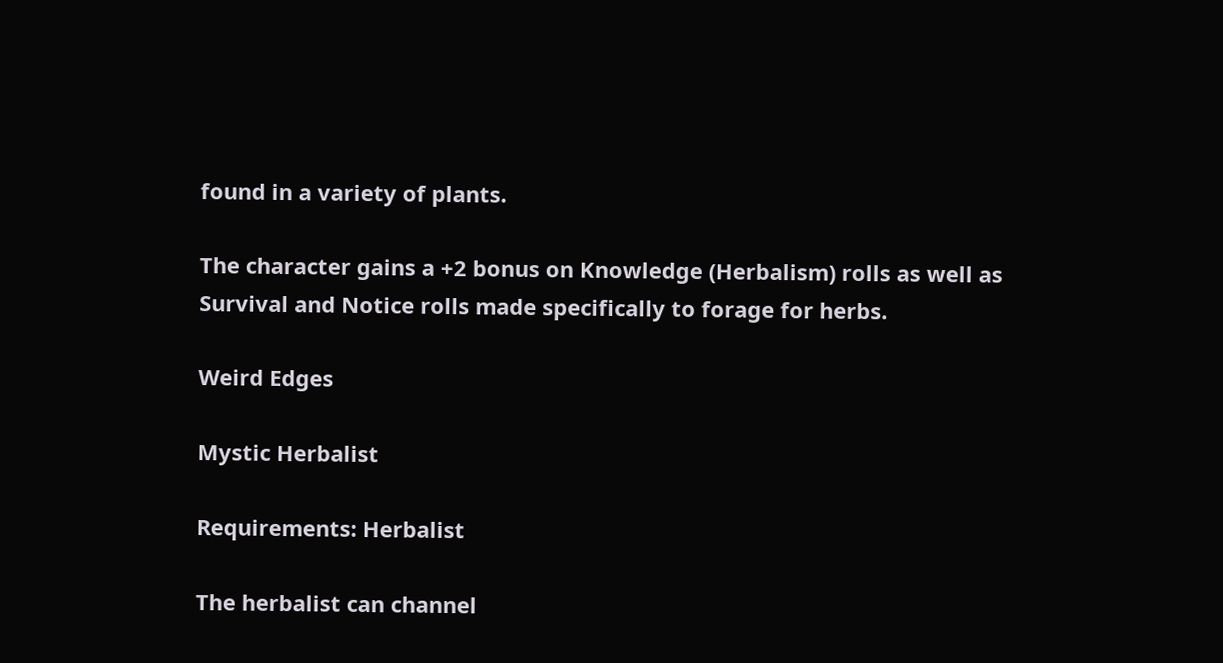found in a variety of plants.

The character gains a +2 bonus on Knowledge (Herbalism) rolls as well as Survival and Notice rolls made specifically to forage for herbs.

Weird Edges

Mystic Herbalist

Requirements: Herbalist

The herbalist can channel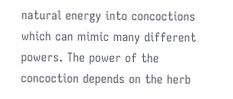natural energy into concoctions which can mimic many different powers. The power of the concoction depends on the herb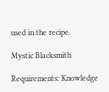used in the recipe.

Mystic Blacksmith

Requirements: Knowledge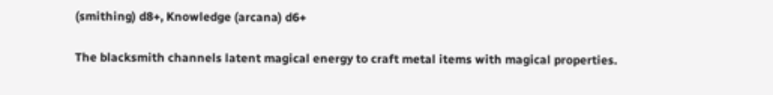(smithing) d8+, Knowledge (arcana) d6+

The blacksmith channels latent magical energy to craft metal items with magical properties.